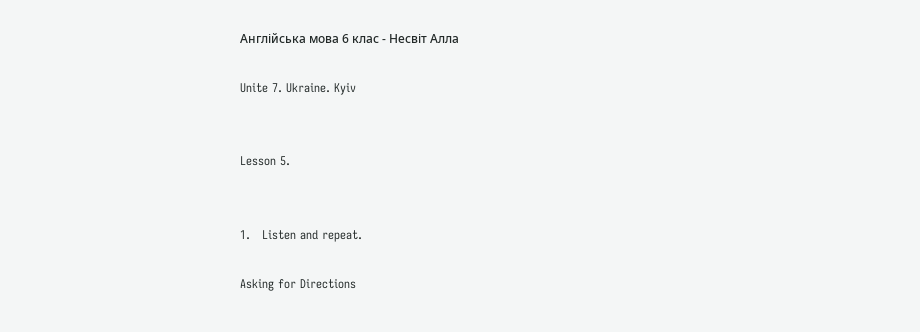Англійська мова 6 клас - Несвіт Алла

Unite 7. Ukraine. Kyiv


Lesson 5.


1.   Listen and repeat.

Asking for Directions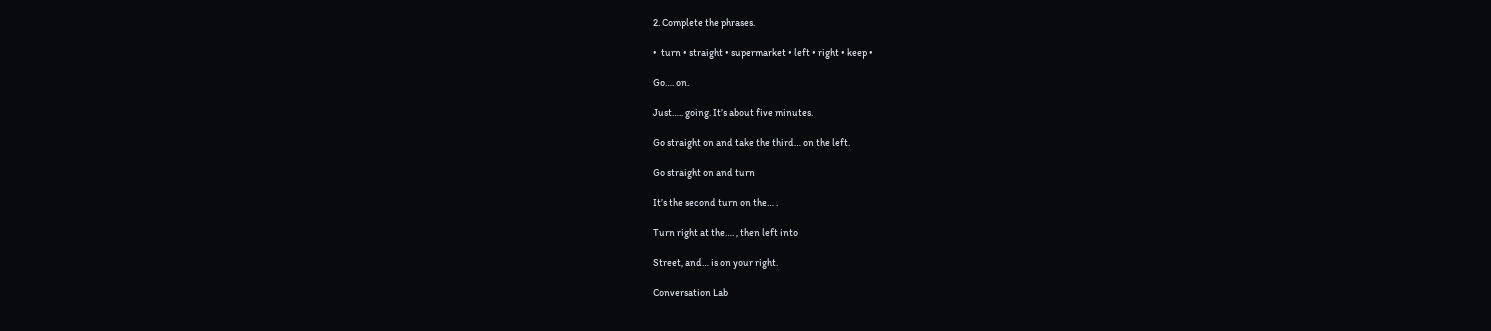2. Complete the phrases.

•  turn • straight • supermarket • left • right • keep •

Go…. on.

Just….. going. It’s about five minutes.

Go straight on and take the third… on the left.

Go straight on and turn

It’s the second turn on the… .

Turn right at the…. , then left into

Street, and… is on your right.

Conversation Lab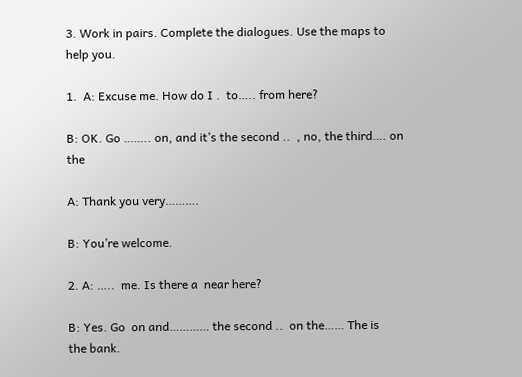3. Work in pairs. Complete the dialogues. Use the maps to help you.

1.  A: Excuse me. How do I .  to….. from here?

B: OK. Go …….. on, and it’s the second ..  , no, the third…. on the

A: Thank you very……….

B: You’re welcome.

2. A: …..  me. Is there a  near here?

B: Yes. Go  on and………… the second ..  on the…… The is        the bank.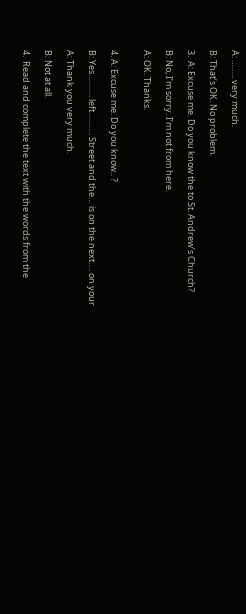A: …….. very much.

B: That’s OK. No problem.

3.  A: Excuse me. Do you know the to St. Andrew’s Church?

B: No, I’m sorry. I’m not from here.

A: OK. Thanks.


4. A: Excuse me. Do you know.. ?

B: Yes………. left………. Street and the… is on the next…. on your

A: Thank you very much.

B: Not at all.

4.  Read and complete the text with the words from the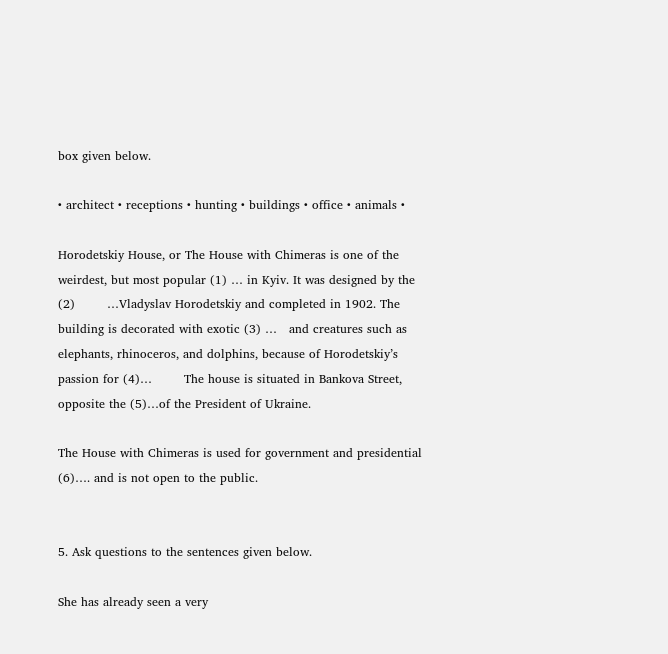box given below.

• architect • receptions • hunting • buildings • office • animals •

Horodetskiy House, or The House with Chimeras is one of the weirdest, but most popular (1) … in Kyiv. It was designed by the (2)        …Vladyslav Horodetskiy and completed in 1902. The building is decorated with exotic (3) …   and creatures such as elephants, rhinoceros, and dolphins, because of Horodetskiy’s passion for (4)…        The house is situated in Bankova Street, opposite the (5)…of the President of Ukraine.

The House with Chimeras is used for government and presidential (6)…. and is not open to the public.


5. Ask questions to the sentences given below.

She has already seen a very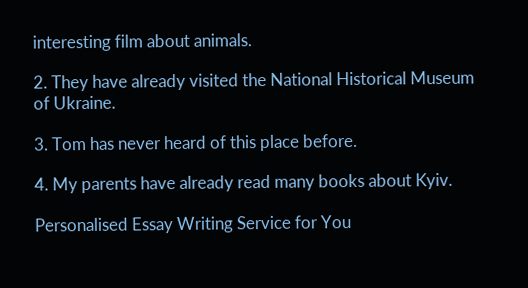interesting film about animals.

2. They have already visited the National Historical Museum of Ukraine.

3. Tom has never heard of this place before.

4. My parents have already read many books about Kyiv.

Personalised Essay Writing Service for You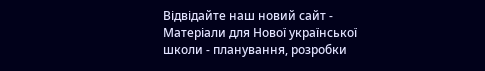Відвідайте наш новий сайт - Матеріали для Нової української школи - планування, розробки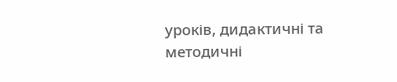уроків, дидактичні та методичні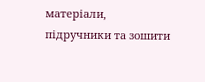матеріали, підручники та зошити